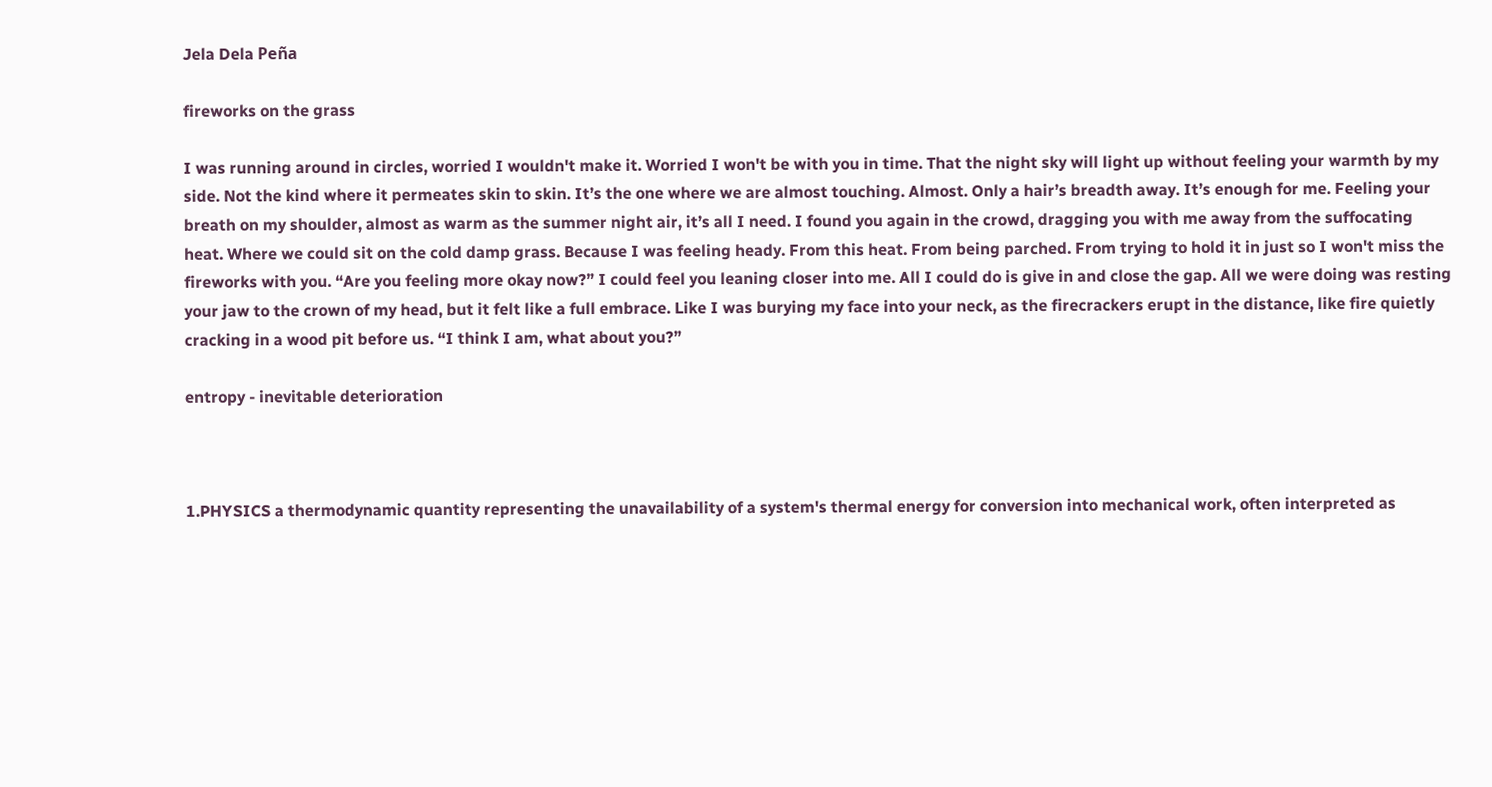Jela Dela Peña

fireworks on the grass

I was running around in circles, worried I wouldn't make it. Worried I won't be with you in time. That the night sky will light up without feeling your warmth by my side. Not the kind where it permeates skin to skin. It’s the one where we are almost touching. Almost. Only a hair’s breadth away. It’s enough for me. Feeling your breath on my shoulder, almost as warm as the summer night air, it’s all I need. I found you again in the crowd, dragging you with me away from the suffocating heat. Where we could sit on the cold damp grass. Because I was feeling heady. From this heat. From being parched. From trying to hold it in just so I won't miss the fireworks with you. “Are you feeling more okay now?” I could feel you leaning closer into me. All I could do is give in and close the gap. All we were doing was resting your jaw to the crown of my head, but it felt like a full embrace. Like I was burying my face into your neck, as the firecrackers erupt in the distance, like fire quietly cracking in a wood pit before us. “I think I am, what about you?”

entropy - inevitable deterioration



1.PHYSICS a thermodynamic quantity representing the unavailability of a system's thermal energy for conversion into mechanical work, often interpreted as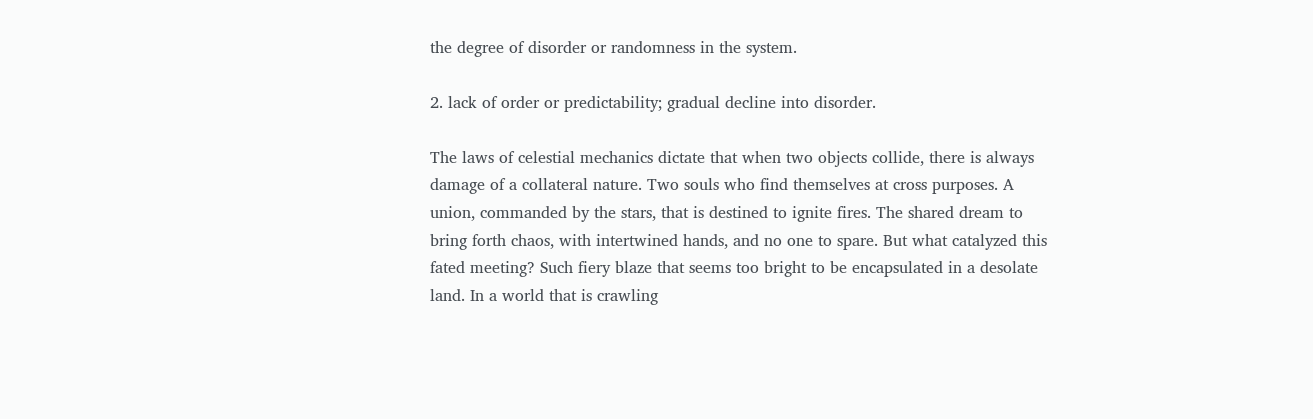the degree of disorder or randomness in the system.

2. lack of order or predictability; gradual decline into disorder.

The laws of celestial mechanics dictate that when two objects collide, there is always damage of a collateral nature. Two souls who find themselves at cross purposes. A union, commanded by the stars, that is destined to ignite fires. The shared dream to bring forth chaos, with intertwined hands, and no one to spare. But what catalyzed this fated meeting? Such fiery blaze that seems too bright to be encapsulated in a desolate land. In a world that is crawling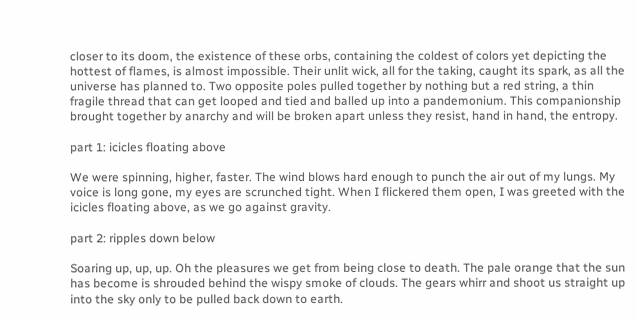closer to its doom, the existence of these orbs, containing the coldest of colors yet depicting the hottest of flames, is almost impossible. Their unlit wick, all for the taking, caught its spark, as all the universe has planned to. Two opposite poles pulled together by nothing but a red string, a thin fragile thread that can get looped and tied and balled up into a pandemonium. This companionship brought together by anarchy and will be broken apart unless they resist, hand in hand, the entropy.

part 1: icicles floating above

We were spinning, higher, faster. The wind blows hard enough to punch the air out of my lungs. My voice is long gone, my eyes are scrunched tight. When I flickered them open, I was greeted with the icicles floating above, as we go against gravity.

part 2: ripples down below

Soaring up, up, up. Oh the pleasures we get from being close to death. The pale orange that the sun has become is shrouded behind the wispy smoke of clouds. The gears whirr and shoot us straight up into the sky only to be pulled back down to earth.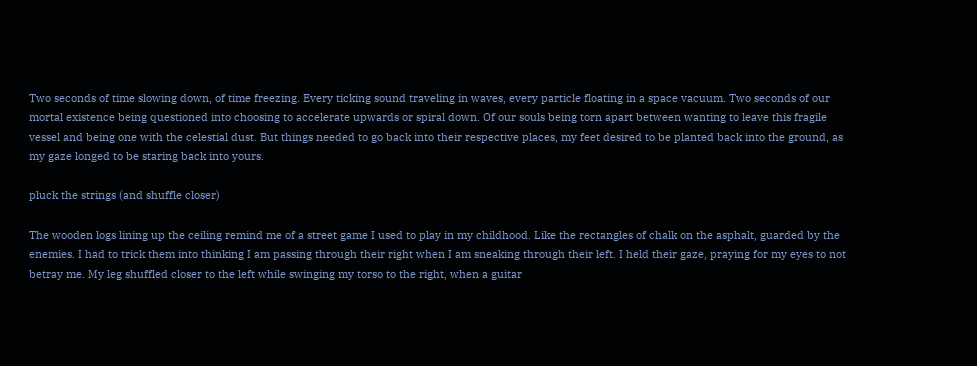Two seconds of time slowing down, of time freezing. Every ticking sound traveling in waves, every particle floating in a space vacuum. Two seconds of our mortal existence being questioned into choosing to accelerate upwards or spiral down. Of our souls being torn apart between wanting to leave this fragile vessel and being one with the celestial dust. But things needed to go back into their respective places, my feet desired to be planted back into the ground, as my gaze longed to be staring back into yours.

pluck the strings (and shuffle closer)

The wooden logs lining up the ceiling remind me of a street game I used to play in my childhood. Like the rectangles of chalk on the asphalt, guarded by the enemies. I had to trick them into thinking I am passing through their right when I am sneaking through their left. I held their gaze, praying for my eyes to not betray me. My leg shuffled closer to the left while swinging my torso to the right, when a guitar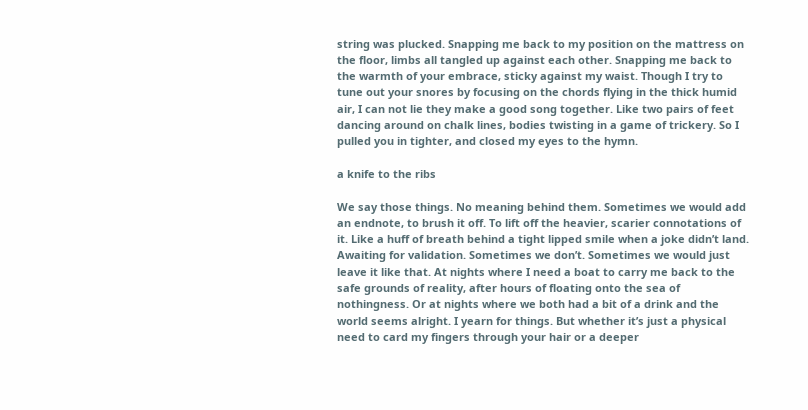string was plucked. Snapping me back to my position on the mattress on the floor, limbs all tangled up against each other. Snapping me back to the warmth of your embrace, sticky against my waist. Though I try to tune out your snores by focusing on the chords flying in the thick humid air, I can not lie they make a good song together. Like two pairs of feet dancing around on chalk lines, bodies twisting in a game of trickery. So I pulled you in tighter, and closed my eyes to the hymn.

a knife to the ribs

We say those things. No meaning behind them. Sometimes we would add an endnote, to brush it off. To lift off the heavier, scarier connotations of it. Like a huff of breath behind a tight lipped smile when a joke didn’t land. Awaiting for validation. Sometimes we don’t. Sometimes we would just leave it like that. At nights where I need a boat to carry me back to the safe grounds of reality, after hours of floating onto the sea of nothingness. Or at nights where we both had a bit of a drink and the world seems alright. I yearn for things. But whether it’s just a physical need to card my fingers through your hair or a deeper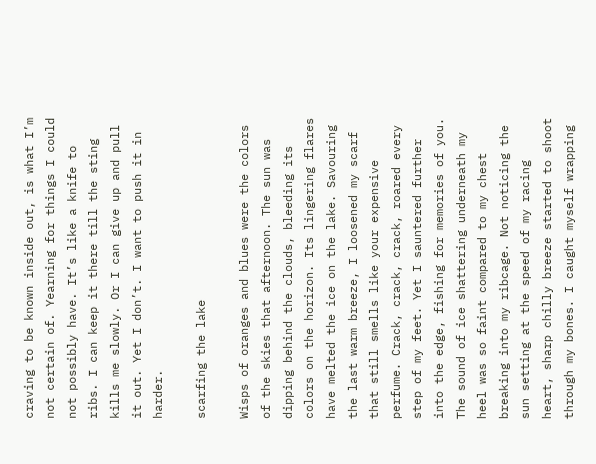craving to be known inside out, is what I’m not certain of. Yearning for things I could not possibly have. It’s like a knife to ribs. I can keep it there till the sting kills me slowly. Or I can give up and pull it out. Yet I don’t. I want to push it in harder.

scarfing the lake

Wisps of oranges and blues were the colors of the skies that afternoon. The sun was dipping behind the clouds, bleeding its colors on the horizon. Its lingering flares have melted the ice on the lake. Savouring the last warm breeze, I loosened my scarf that still smells like your expensive perfume. Crack, crack, crack, roared every step of my feet. Yet I sauntered further into the edge, fishing for memories of you. The sound of ice shattering underneath my heel was so faint compared to my chest breaking into my ribcage. Not noticing the sun setting at the speed of my racing heart, sharp chilly breeze started to shoot through my bones. I caught myself wrapping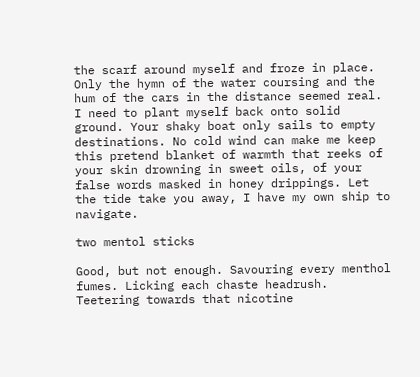the scarf around myself and froze in place. Only the hymn of the water coursing and the hum of the cars in the distance seemed real. I need to plant myself back onto solid ground. Your shaky boat only sails to empty destinations. No cold wind can make me keep this pretend blanket of warmth that reeks of your skin drowning in sweet oils, of your false words masked in honey drippings. Let the tide take you away, I have my own ship to navigate.

two mentol sticks

Good, but not enough. Savouring every menthol fumes. Licking each chaste headrush. Teetering towards that nicotine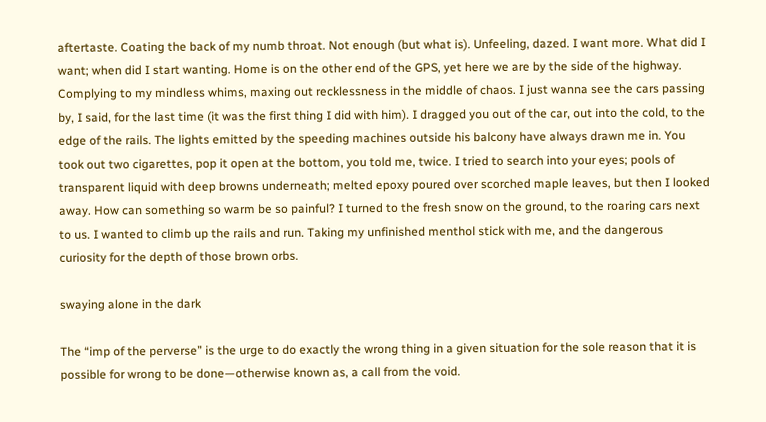aftertaste. Coating the back of my numb throat. Not enough (but what is). Unfeeling, dazed. I want more. What did I want; when did I start wanting. Home is on the other end of the GPS, yet here we are by the side of the highway. Complying to my mindless whims, maxing out recklessness in the middle of chaos. I just wanna see the cars passing by, I said, for the last time (it was the first thing I did with him). I dragged you out of the car, out into the cold, to the edge of the rails. The lights emitted by the speeding machines outside his balcony have always drawn me in. You took out two cigarettes, pop it open at the bottom, you told me, twice. I tried to search into your eyes; pools of transparent liquid with deep browns underneath; melted epoxy poured over scorched maple leaves, but then I looked away. How can something so warm be so painful? I turned to the fresh snow on the ground, to the roaring cars next to us. I wanted to climb up the rails and run. Taking my unfinished menthol stick with me, and the dangerous curiosity for the depth of those brown orbs.

swaying alone in the dark

The “imp of the perverse” is the urge to do exactly the wrong thing in a given situation for the sole reason that it is possible for wrong to be done—otherwise known as, a call from the void.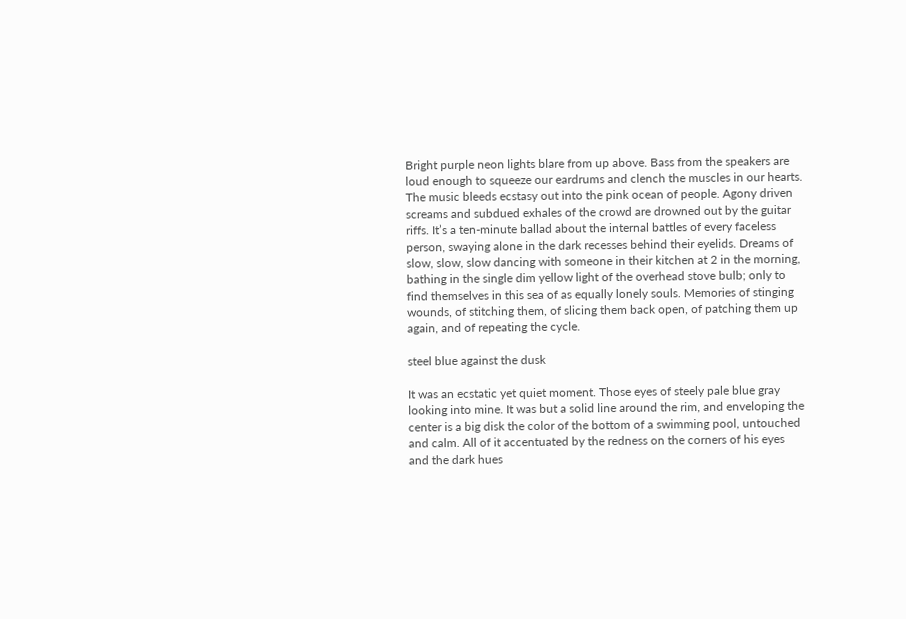Bright purple neon lights blare from up above. Bass from the speakers are loud enough to squeeze our eardrums and clench the muscles in our hearts. The music bleeds ecstasy out into the pink ocean of people. Agony driven screams and subdued exhales of the crowd are drowned out by the guitar riffs. It’s a ten-minute ballad about the internal battles of every faceless person, swaying alone in the dark recesses behind their eyelids. Dreams of slow, slow, slow dancing with someone in their kitchen at 2 in the morning, bathing in the single dim yellow light of the overhead stove bulb; only to find themselves in this sea of as equally lonely souls. Memories of stinging wounds, of stitching them, of slicing them back open, of patching them up again, and of repeating the cycle.

steel blue against the dusk

It was an ecstatic yet quiet moment. Those eyes of steely pale blue gray looking into mine. It was but a solid line around the rim, and enveloping the center is a big disk the color of the bottom of a swimming pool, untouched and calm. All of it accentuated by the redness on the corners of his eyes and the dark hues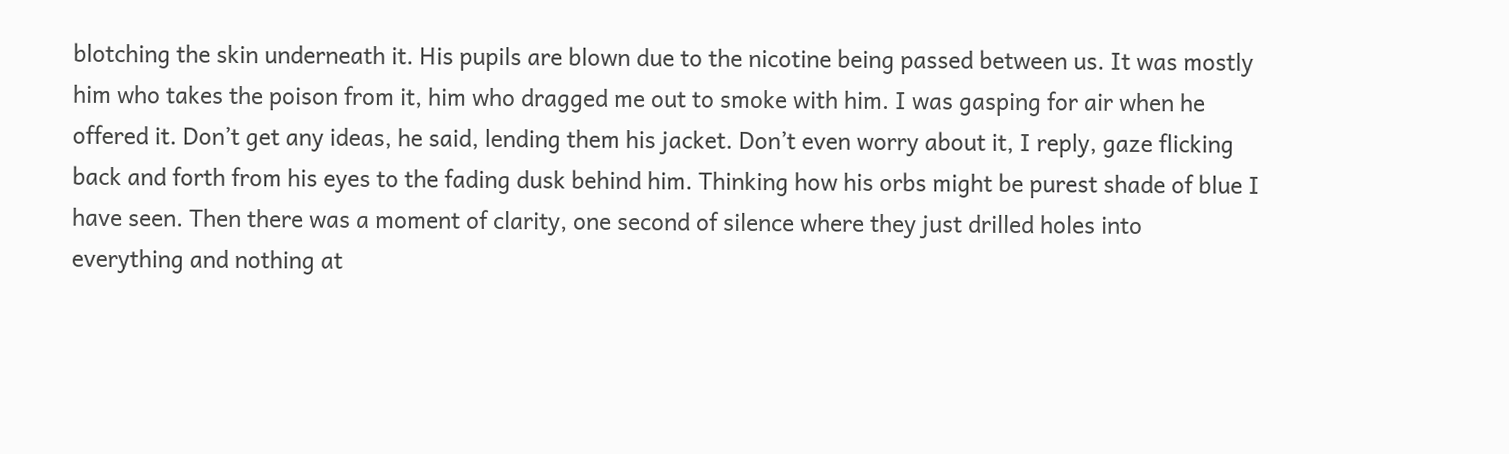blotching the skin underneath it. His pupils are blown due to the nicotine being passed between us. It was mostly him who takes the poison from it, him who dragged me out to smoke with him. I was gasping for air when he offered it. Don’t get any ideas, he said, lending them his jacket. Don’t even worry about it, I reply, gaze flicking back and forth from his eyes to the fading dusk behind him. Thinking how his orbs might be purest shade of blue I have seen. Then there was a moment of clarity, one second of silence where they just drilled holes into everything and nothing at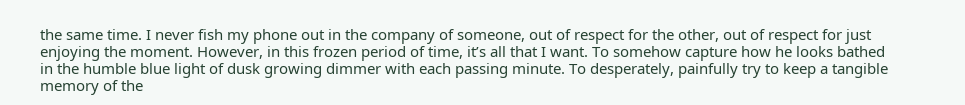the same time. I never fish my phone out in the company of someone, out of respect for the other, out of respect for just enjoying the moment. However, in this frozen period of time, it’s all that I want. To somehow capture how he looks bathed in the humble blue light of dusk growing dimmer with each passing minute. To desperately, painfully try to keep a tangible memory of the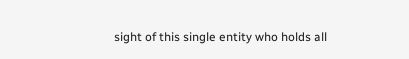sight of this single entity who holds all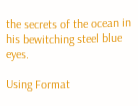the secrets of the ocean in his bewitching steel blue eyes.

Using Format